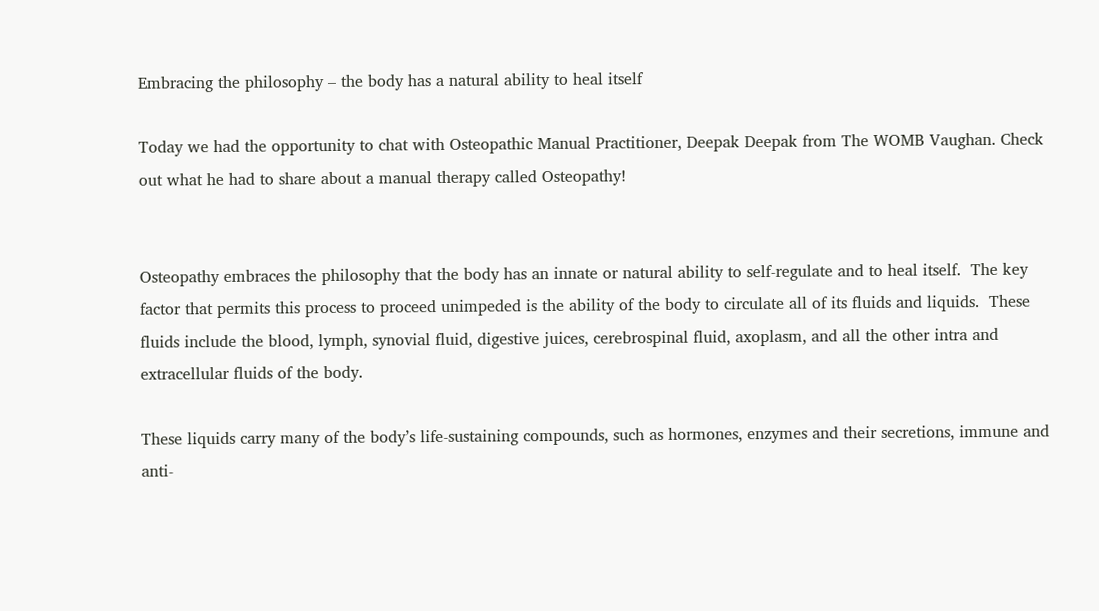Embracing the philosophy – the body has a natural ability to heal itself

Today we had the opportunity to chat with Osteopathic Manual Practitioner, Deepak Deepak from The WOMB Vaughan. Check out what he had to share about a manual therapy called Osteopathy!


Osteopathy embraces the philosophy that the body has an innate or natural ability to self-regulate and to heal itself.  The key factor that permits this process to proceed unimpeded is the ability of the body to circulate all of its fluids and liquids.  These fluids include the blood, lymph, synovial fluid, digestive juices, cerebrospinal fluid, axoplasm, and all the other intra and extracellular fluids of the body.

These liquids carry many of the body’s life-sustaining compounds, such as hormones, enzymes and their secretions, immune and anti-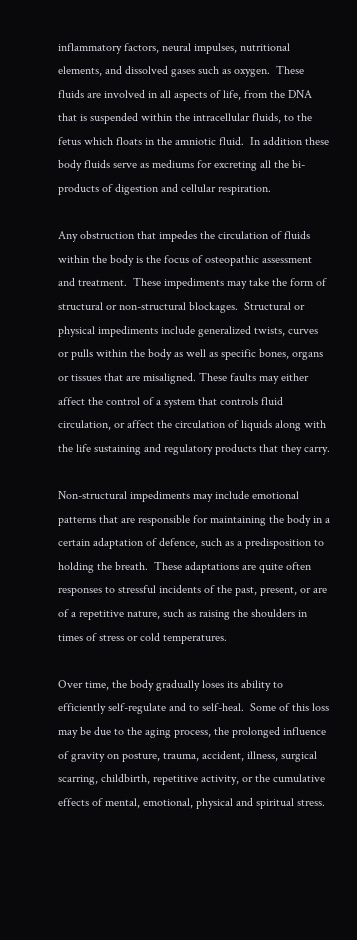inflammatory factors, neural impulses, nutritional elements, and dissolved gases such as oxygen.  These fluids are involved in all aspects of life, from the DNA that is suspended within the intracellular fluids, to the fetus which floats in the amniotic fluid.  In addition these body fluids serve as mediums for excreting all the bi-products of digestion and cellular respiration.

Any obstruction that impedes the circulation of fluids within the body is the focus of osteopathic assessment and treatment.  These impediments may take the form of structural or non-structural blockages.  Structural or physical impediments include generalized twists, curves or pulls within the body as well as specific bones, organs or tissues that are misaligned. These faults may either affect the control of a system that controls fluid circulation, or affect the circulation of liquids along with the life sustaining and regulatory products that they carry.

Non-structural impediments may include emotional patterns that are responsible for maintaining the body in a certain adaptation of defence, such as a predisposition to holding the breath.  These adaptations are quite often responses to stressful incidents of the past, present, or are of a repetitive nature, such as raising the shoulders in times of stress or cold temperatures.

Over time, the body gradually loses its ability to efficiently self-regulate and to self-heal.  Some of this loss may be due to the aging process, the prolonged influence of gravity on posture, trauma, accident, illness, surgical scarring, childbirth, repetitive activity, or the cumulative effects of mental, emotional, physical and spiritual stress.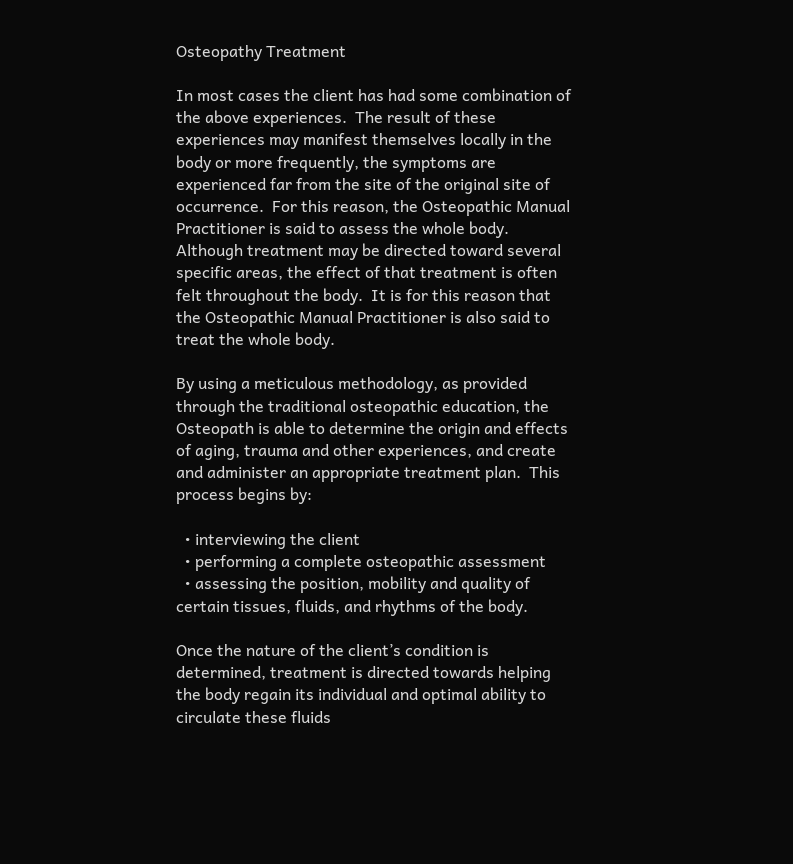Osteopathy Treatment

In most cases the client has had some combination of the above experiences.  The result of these experiences may manifest themselves locally in the body or more frequently, the symptoms are experienced far from the site of the original site of occurrence.  For this reason, the Osteopathic Manual Practitioner is said to assess the whole body.  Although treatment may be directed toward several specific areas, the effect of that treatment is often felt throughout the body.  It is for this reason that the Osteopathic Manual Practitioner is also said to treat the whole body.

By using a meticulous methodology, as provided through the traditional osteopathic education, the Osteopath is able to determine the origin and effects of aging, trauma and other experiences, and create and administer an appropriate treatment plan.  This process begins by:

  • interviewing the client
  • performing a complete osteopathic assessment
  • assessing the position, mobility and quality of certain tissues, fluids, and rhythms of the body.

Once the nature of the client’s condition is determined, treatment is directed towards helping the body regain its individual and optimal ability to circulate these fluids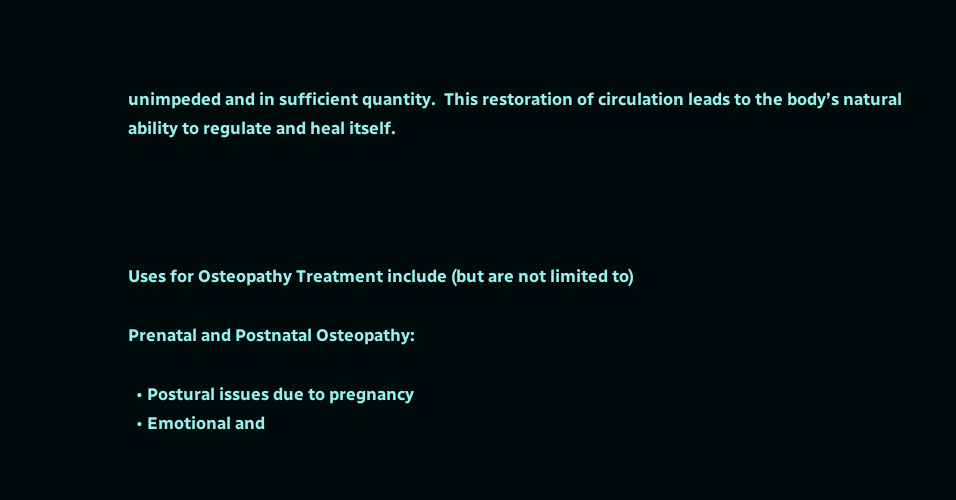unimpeded and in sufficient quantity.  This restoration of circulation leads to the body’s natural ability to regulate and heal itself.




Uses for Osteopathy Treatment include (but are not limited to)

Prenatal and Postnatal Osteopathy:

  • Postural issues due to pregnancy
  • Emotional and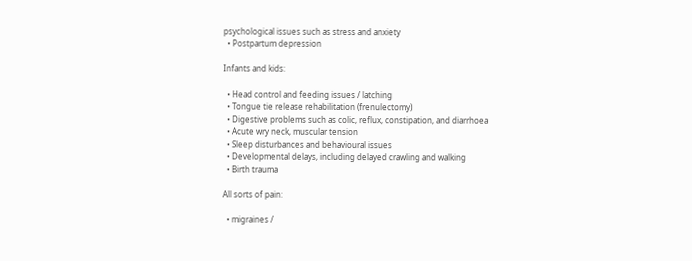psychological issues such as stress and anxiety
  • Postpartum depression

Infants and kids:

  • Head control and feeding issues / latching
  • Tongue tie release rehabilitation (frenulectomy)
  • Digestive problems such as colic, reflux, constipation, and diarrhoea
  • Acute wry neck, muscular tension
  • Sleep disturbances and behavioural issues
  • Developmental delays, including delayed crawling and walking
  • Birth trauma

All sorts of pain:

  • migraines /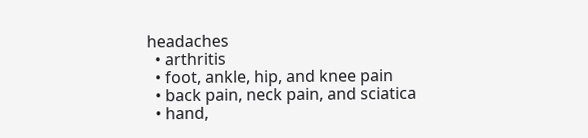headaches
  • arthritis
  • foot, ankle, hip, and knee pain
  • back pain, neck pain, and sciatica
  • hand,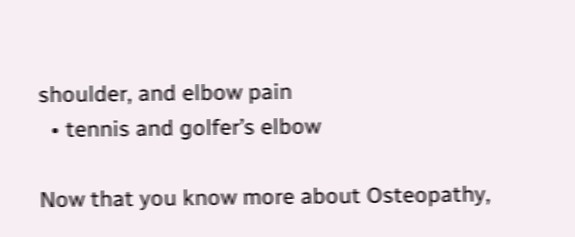shoulder, and elbow pain
  • tennis and golfer’s elbow

Now that you know more about Osteopathy,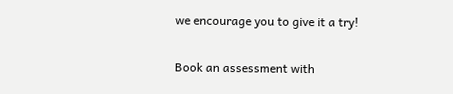we encourage you to give it a try!

Book an assessment with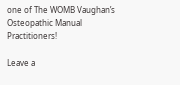one of The WOMB Vaughan’s Osteopathic Manual Practitioners!

Leave a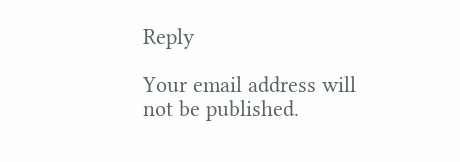Reply

Your email address will not be published.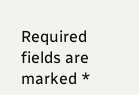Required fields are marked *